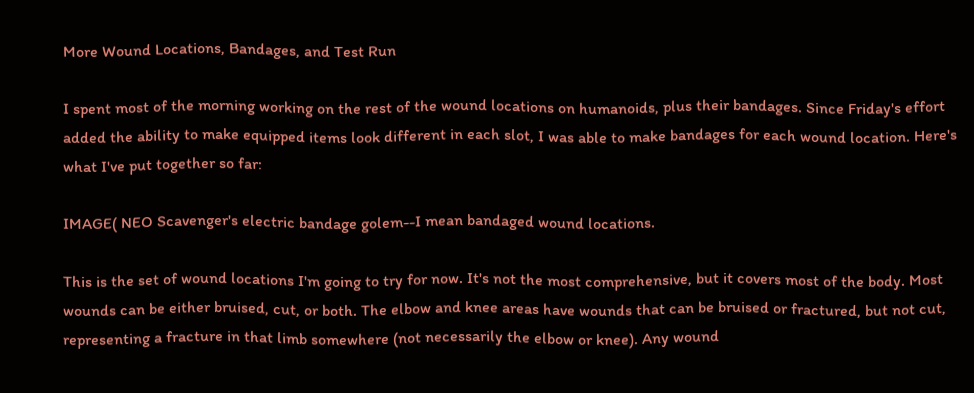More Wound Locations, Bandages, and Test Run

I spent most of the morning working on the rest of the wound locations on humanoids, plus their bandages. Since Friday's effort added the ability to make equipped items look different in each slot, I was able to make bandages for each wound location. Here's what I've put together so far:

IMAGE( NEO Scavenger's electric bandage golem--I mean bandaged wound locations.

This is the set of wound locations I'm going to try for now. It's not the most comprehensive, but it covers most of the body. Most wounds can be either bruised, cut, or both. The elbow and knee areas have wounds that can be bruised or fractured, but not cut, representing a fracture in that limb somewhere (not necessarily the elbow or knee). Any wound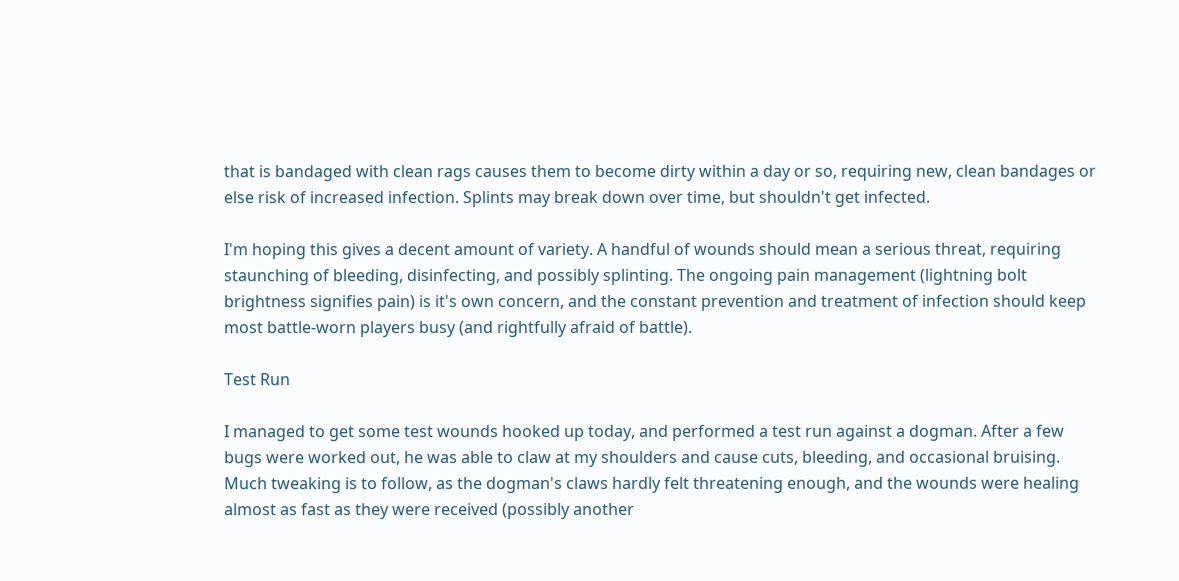that is bandaged with clean rags causes them to become dirty within a day or so, requiring new, clean bandages or else risk of increased infection. Splints may break down over time, but shouldn't get infected.

I'm hoping this gives a decent amount of variety. A handful of wounds should mean a serious threat, requiring staunching of bleeding, disinfecting, and possibly splinting. The ongoing pain management (lightning bolt brightness signifies pain) is it's own concern, and the constant prevention and treatment of infection should keep most battle-worn players busy (and rightfully afraid of battle).

Test Run

I managed to get some test wounds hooked up today, and performed a test run against a dogman. After a few bugs were worked out, he was able to claw at my shoulders and cause cuts, bleeding, and occasional bruising. Much tweaking is to follow, as the dogman's claws hardly felt threatening enough, and the wounds were healing almost as fast as they were received (possibly another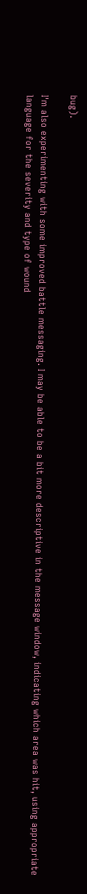bug).

I'm also experimenting with some improved battle messaging. I may be able to be a bit more descriptive in the message window, indicating which area was hit, using appropriate language for the severity and type of wound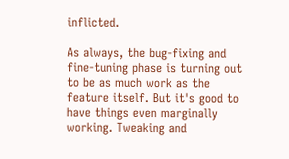inflicted.

As always, the bug-fixing and fine-tuning phase is turning out to be as much work as the feature itself. But it's good to have things even marginally working. Tweaking and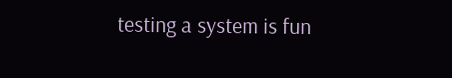testing a system is fun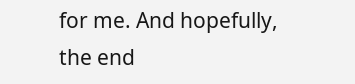for me. And hopefully, the end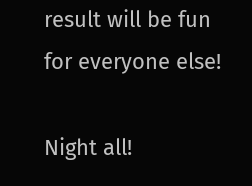result will be fun for everyone else!

Night all!